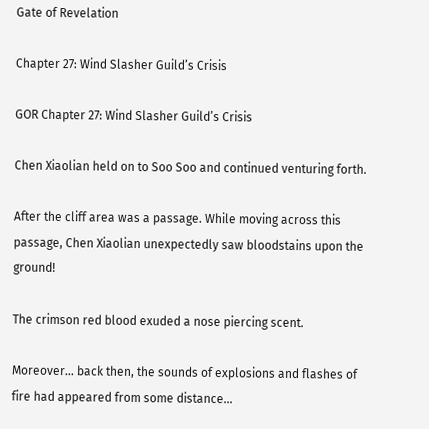Gate of Revelation

Chapter 27: Wind Slasher Guild’s Crisis

GOR Chapter 27: Wind Slasher Guild’s Crisis

Chen Xiaolian held on to Soo Soo and continued venturing forth.

After the cliff area was a passage. While moving across this passage, Chen Xiaolian unexpectedly saw bloodstains upon the ground!

The crimson red blood exuded a nose piercing scent.

Moreover… back then, the sounds of explosions and flashes of fire had appeared from some distance…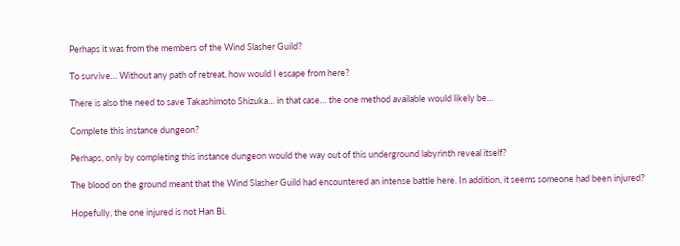Perhaps it was from the members of the Wind Slasher Guild?

To survive… Without any path of retreat, how would I escape from here?

There is also the need to save Takashimoto Shizuka… in that case… the one method available would likely be…

Complete this instance dungeon?

Perhaps, only by completing this instance dungeon would the way out of this underground labyrinth reveal itself?

The blood on the ground meant that the Wind Slasher Guild had encountered an intense battle here. In addition, it seems someone had been injured?

Hopefully, the one injured is not Han Bi.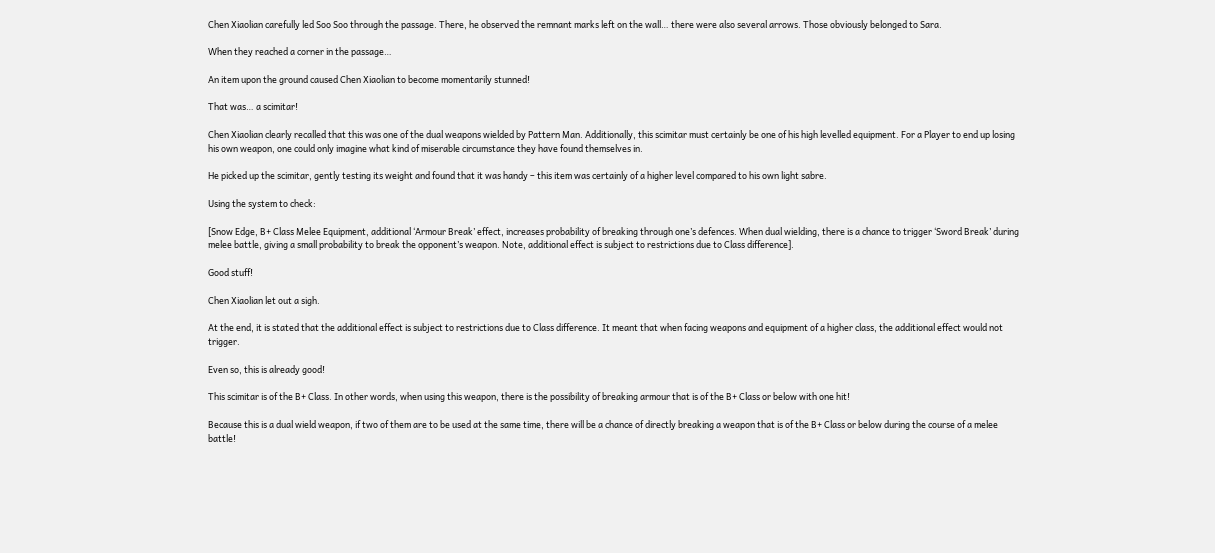Chen Xiaolian carefully led Soo Soo through the passage. There, he observed the remnant marks left on the wall… there were also several arrows. Those obviously belonged to Sara.

When they reached a corner in the passage…

An item upon the ground caused Chen Xiaolian to become momentarily stunned!

That was… a scimitar!

Chen Xiaolian clearly recalled that this was one of the dual weapons wielded by Pattern Man. Additionally, this scimitar must certainly be one of his high levelled equipment. For a Player to end up losing his own weapon, one could only imagine what kind of miserable circumstance they have found themselves in.

He picked up the scimitar, gently testing its weight and found that it was handy – this item was certainly of a higher level compared to his own light sabre.

Using the system to check:

[Snow Edge, B+ Class Melee Equipment, additional ‘Armour Break’ effect, increases probability of breaking through one’s defences. When dual wielding, there is a chance to trigger ‘Sword Break’ during melee battle, giving a small probability to break the opponent’s weapon. Note, additional effect is subject to restrictions due to Class difference].

Good stuff!

Chen Xiaolian let out a sigh.

At the end, it is stated that the additional effect is subject to restrictions due to Class difference. It meant that when facing weapons and equipment of a higher class, the additional effect would not trigger.

Even so, this is already good!

This scimitar is of the B+ Class. In other words, when using this weapon, there is the possibility of breaking armour that is of the B+ Class or below with one hit!

Because this is a dual wield weapon, if two of them are to be used at the same time, there will be a chance of directly breaking a weapon that is of the B+ Class or below during the course of a melee battle!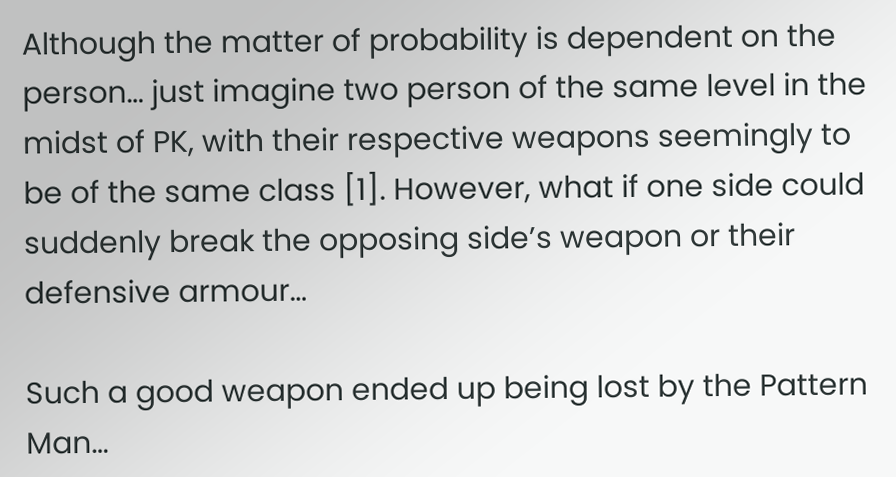Although the matter of probability is dependent on the person… just imagine two person of the same level in the midst of PK, with their respective weapons seemingly to be of the same class [1]. However, what if one side could suddenly break the opposing side’s weapon or their defensive armour…

Such a good weapon ended up being lost by the Pattern Man…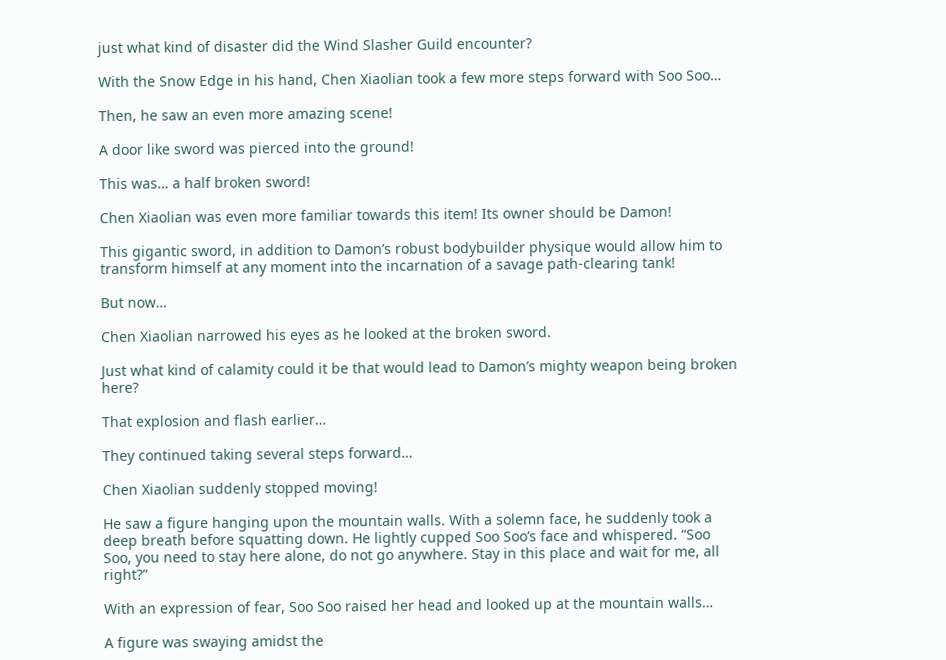just what kind of disaster did the Wind Slasher Guild encounter?

With the Snow Edge in his hand, Chen Xiaolian took a few more steps forward with Soo Soo…

Then, he saw an even more amazing scene!

A door like sword was pierced into the ground!

This was… a half broken sword!

Chen Xiaolian was even more familiar towards this item! Its owner should be Damon!

This gigantic sword, in addition to Damon’s robust bodybuilder physique would allow him to transform himself at any moment into the incarnation of a savage path-clearing tank!

But now…

Chen Xiaolian narrowed his eyes as he looked at the broken sword.

Just what kind of calamity could it be that would lead to Damon’s mighty weapon being broken here?

That explosion and flash earlier…

They continued taking several steps forward…

Chen Xiaolian suddenly stopped moving!

He saw a figure hanging upon the mountain walls. With a solemn face, he suddenly took a deep breath before squatting down. He lightly cupped Soo Soo’s face and whispered. “Soo Soo, you need to stay here alone, do not go anywhere. Stay in this place and wait for me, all right?”

With an expression of fear, Soo Soo raised her head and looked up at the mountain walls…

A figure was swaying amidst the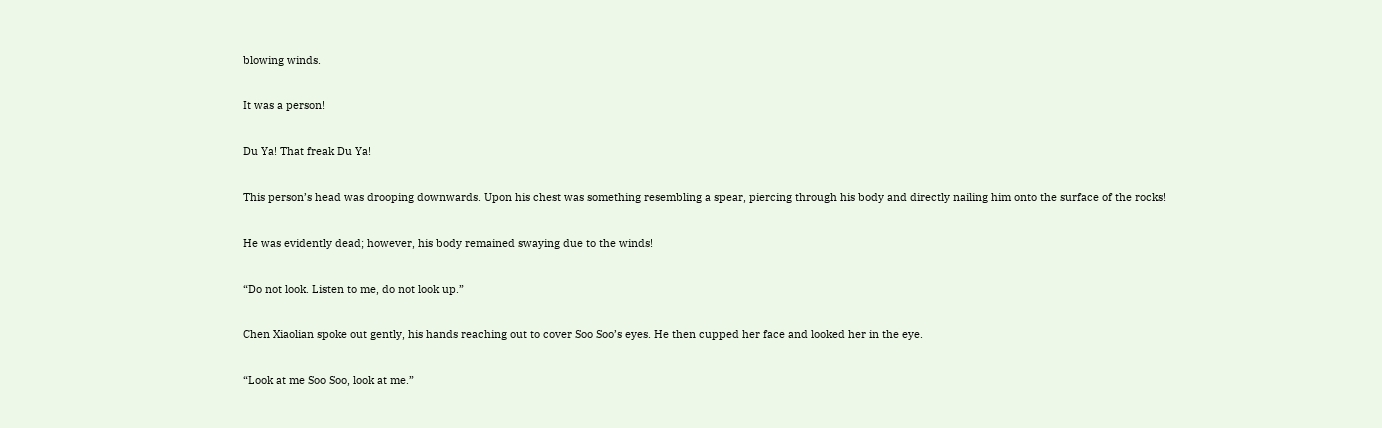blowing winds.

It was a person!

Du Ya! That freak Du Ya!

This person’s head was drooping downwards. Upon his chest was something resembling a spear, piercing through his body and directly nailing him onto the surface of the rocks!

He was evidently dead; however, his body remained swaying due to the winds!

“Do not look. Listen to me, do not look up.”

Chen Xiaolian spoke out gently, his hands reaching out to cover Soo Soo’s eyes. He then cupped her face and looked her in the eye.

“Look at me Soo Soo, look at me.”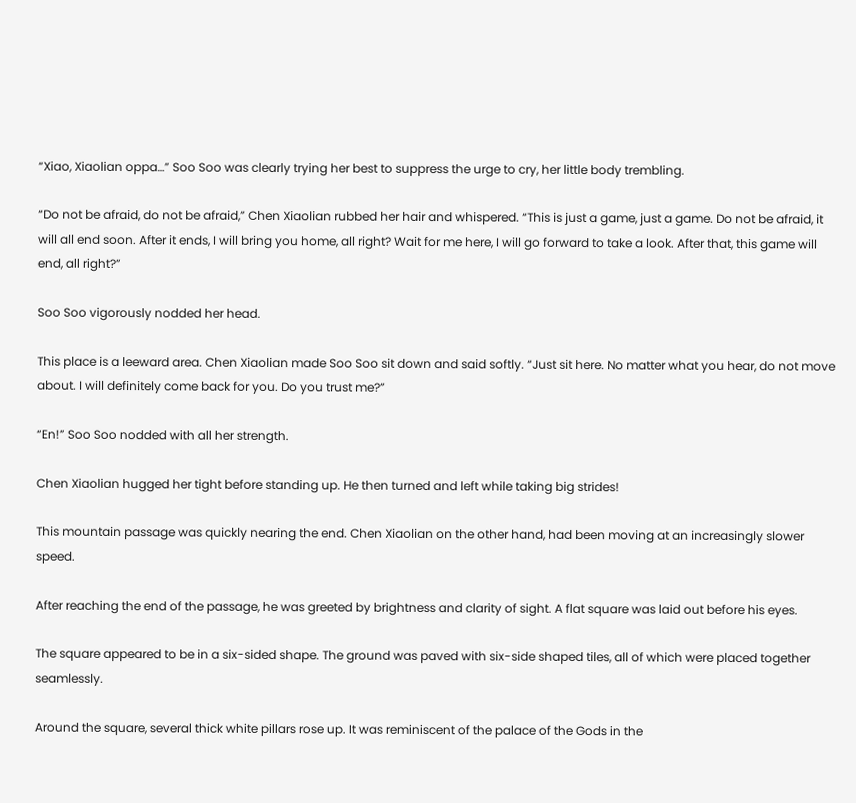“Xiao, Xiaolian oppa…” Soo Soo was clearly trying her best to suppress the urge to cry, her little body trembling.

“Do not be afraid, do not be afraid,” Chen Xiaolian rubbed her hair and whispered. “This is just a game, just a game. Do not be afraid, it will all end soon. After it ends, I will bring you home, all right? Wait for me here, I will go forward to take a look. After that, this game will end, all right?”

Soo Soo vigorously nodded her head.

This place is a leeward area. Chen Xiaolian made Soo Soo sit down and said softly. “Just sit here. No matter what you hear, do not move about. I will definitely come back for you. Do you trust me?”

“En!” Soo Soo nodded with all her strength.

Chen Xiaolian hugged her tight before standing up. He then turned and left while taking big strides!

This mountain passage was quickly nearing the end. Chen Xiaolian on the other hand, had been moving at an increasingly slower speed.

After reaching the end of the passage, he was greeted by brightness and clarity of sight. A flat square was laid out before his eyes.

The square appeared to be in a six-sided shape. The ground was paved with six-side shaped tiles, all of which were placed together seamlessly.

Around the square, several thick white pillars rose up. It was reminiscent of the palace of the Gods in the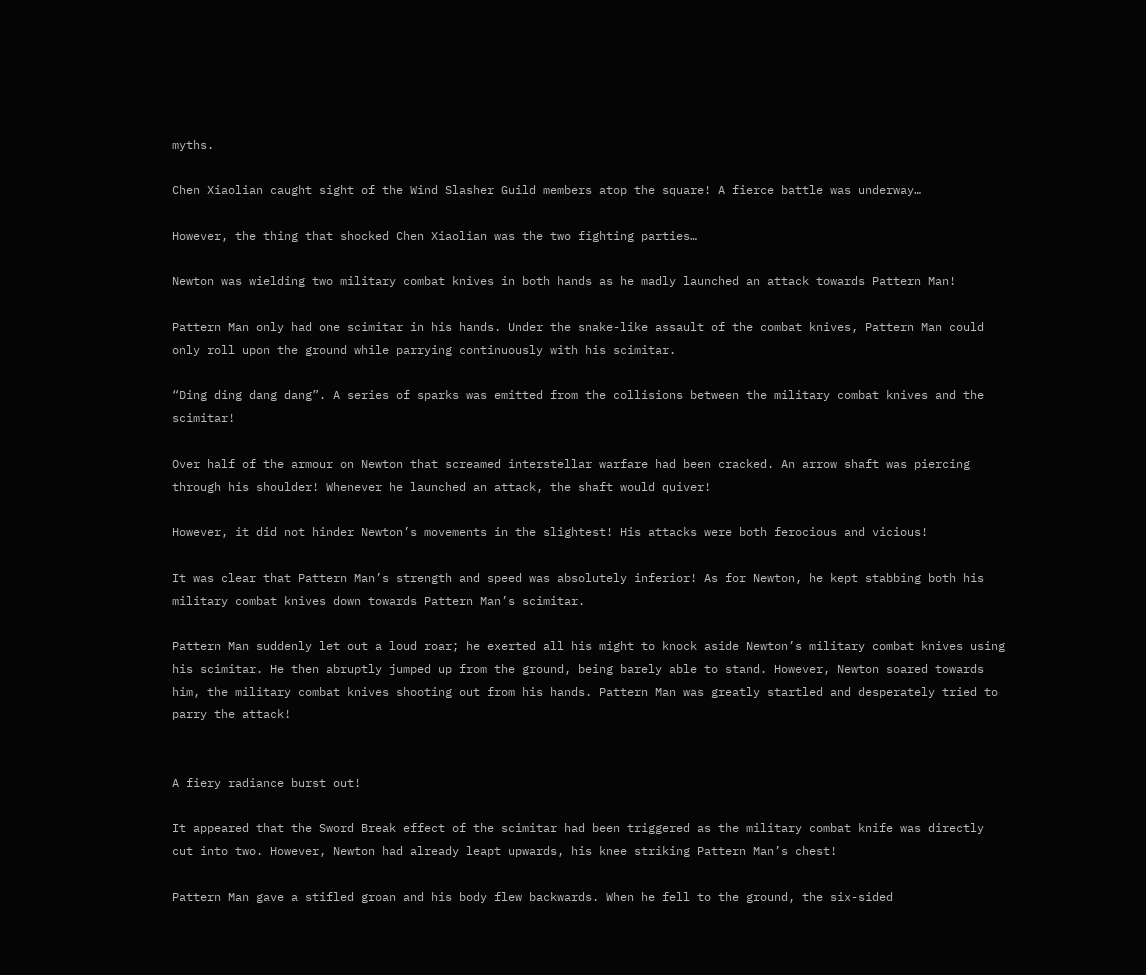myths.

Chen Xiaolian caught sight of the Wind Slasher Guild members atop the square! A fierce battle was underway…

However, the thing that shocked Chen Xiaolian was the two fighting parties…

Newton was wielding two military combat knives in both hands as he madly launched an attack towards Pattern Man!

Pattern Man only had one scimitar in his hands. Under the snake-like assault of the combat knives, Pattern Man could only roll upon the ground while parrying continuously with his scimitar.

“Ding ding dang dang”. A series of sparks was emitted from the collisions between the military combat knives and the scimitar!

Over half of the armour on Newton that screamed interstellar warfare had been cracked. An arrow shaft was piercing through his shoulder! Whenever he launched an attack, the shaft would quiver!

However, it did not hinder Newton’s movements in the slightest! His attacks were both ferocious and vicious!

It was clear that Pattern Man’s strength and speed was absolutely inferior! As for Newton, he kept stabbing both his military combat knives down towards Pattern Man’s scimitar.

Pattern Man suddenly let out a loud roar; he exerted all his might to knock aside Newton’s military combat knives using his scimitar. He then abruptly jumped up from the ground, being barely able to stand. However, Newton soared towards him, the military combat knives shooting out from his hands. Pattern Man was greatly startled and desperately tried to parry the attack!


A fiery radiance burst out!

It appeared that the Sword Break effect of the scimitar had been triggered as the military combat knife was directly cut into two. However, Newton had already leapt upwards, his knee striking Pattern Man’s chest!

Pattern Man gave a stifled groan and his body flew backwards. When he fell to the ground, the six-sided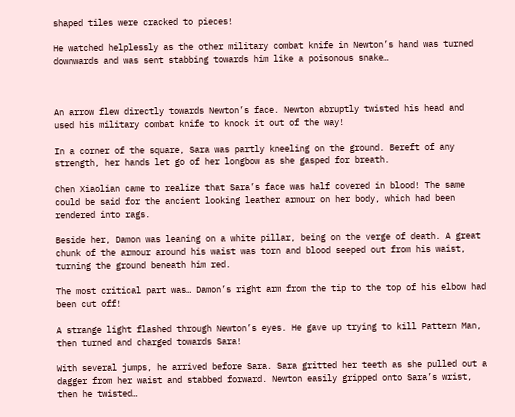shaped tiles were cracked to pieces!

He watched helplessly as the other military combat knife in Newton’s hand was turned downwards and was sent stabbing towards him like a poisonous snake…



An arrow flew directly towards Newton’s face. Newton abruptly twisted his head and used his military combat knife to knock it out of the way!

In a corner of the square, Sara was partly kneeling on the ground. Bereft of any strength, her hands let go of her longbow as she gasped for breath.

Chen Xiaolian came to realize that Sara’s face was half covered in blood! The same could be said for the ancient looking leather armour on her body, which had been rendered into rags.

Beside her, Damon was leaning on a white pillar, being on the verge of death. A great chunk of the armour around his waist was torn and blood seeped out from his waist, turning the ground beneath him red.

The most critical part was… Damon’s right arm from the tip to the top of his elbow had been cut off!

A strange light flashed through Newton’s eyes. He gave up trying to kill Pattern Man, then turned and charged towards Sara!

With several jumps, he arrived before Sara. Sara gritted her teeth as she pulled out a dagger from her waist and stabbed forward. Newton easily gripped onto Sara’s wrist, then he twisted…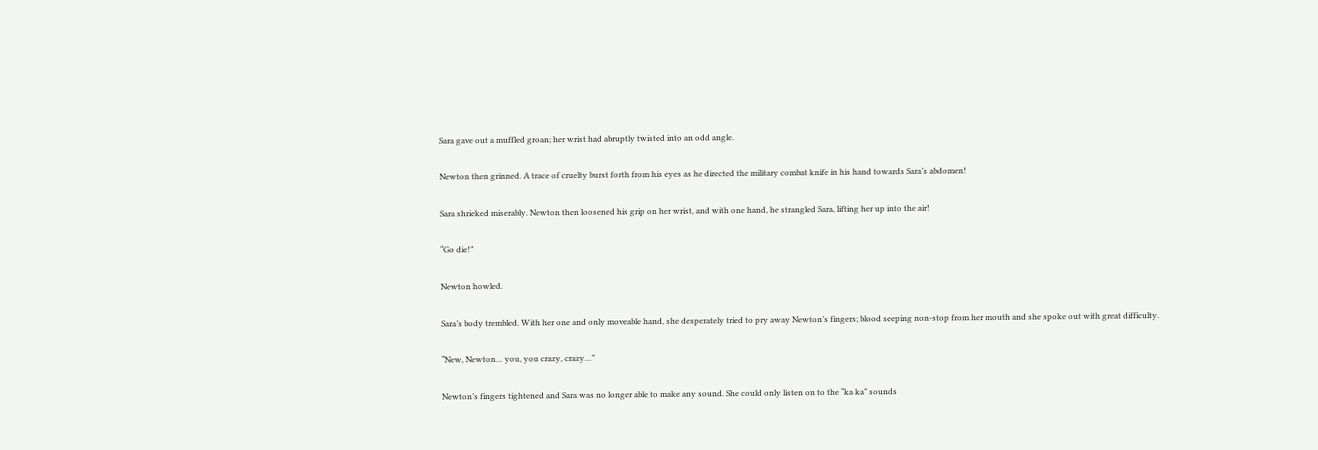Sara gave out a muffled groan; her wrist had abruptly twisted into an odd angle.

Newton then grinned. A trace of cruelty burst forth from his eyes as he directed the military combat knife in his hand towards Sara’s abdomen!

Sara shrieked miserably. Newton then loosened his grip on her wrist, and with one hand, he strangled Sara, lifting her up into the air!

“Go die!”

Newton howled.

Sara’s body trembled. With her one and only moveable hand, she desperately tried to pry away Newton’s fingers; blood seeping non-stop from her mouth and she spoke out with great difficulty.

“New, Newton… you, you crazy, crazy…”

Newton’s fingers tightened and Sara was no longer able to make any sound. She could only listen on to the “ka ka” sounds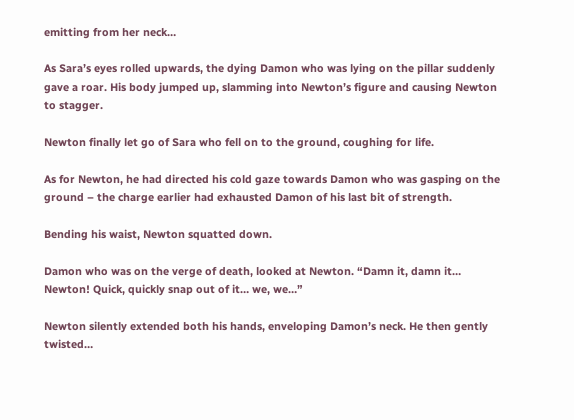emitting from her neck…

As Sara’s eyes rolled upwards, the dying Damon who was lying on the pillar suddenly gave a roar. His body jumped up, slamming into Newton’s figure and causing Newton to stagger.

Newton finally let go of Sara who fell on to the ground, coughing for life.

As for Newton, he had directed his cold gaze towards Damon who was gasping on the ground – the charge earlier had exhausted Damon of his last bit of strength.

Bending his waist, Newton squatted down.

Damon who was on the verge of death, looked at Newton. “Damn it, damn it… Newton! Quick, quickly snap out of it… we, we…”

Newton silently extended both his hands, enveloping Damon’s neck. He then gently twisted…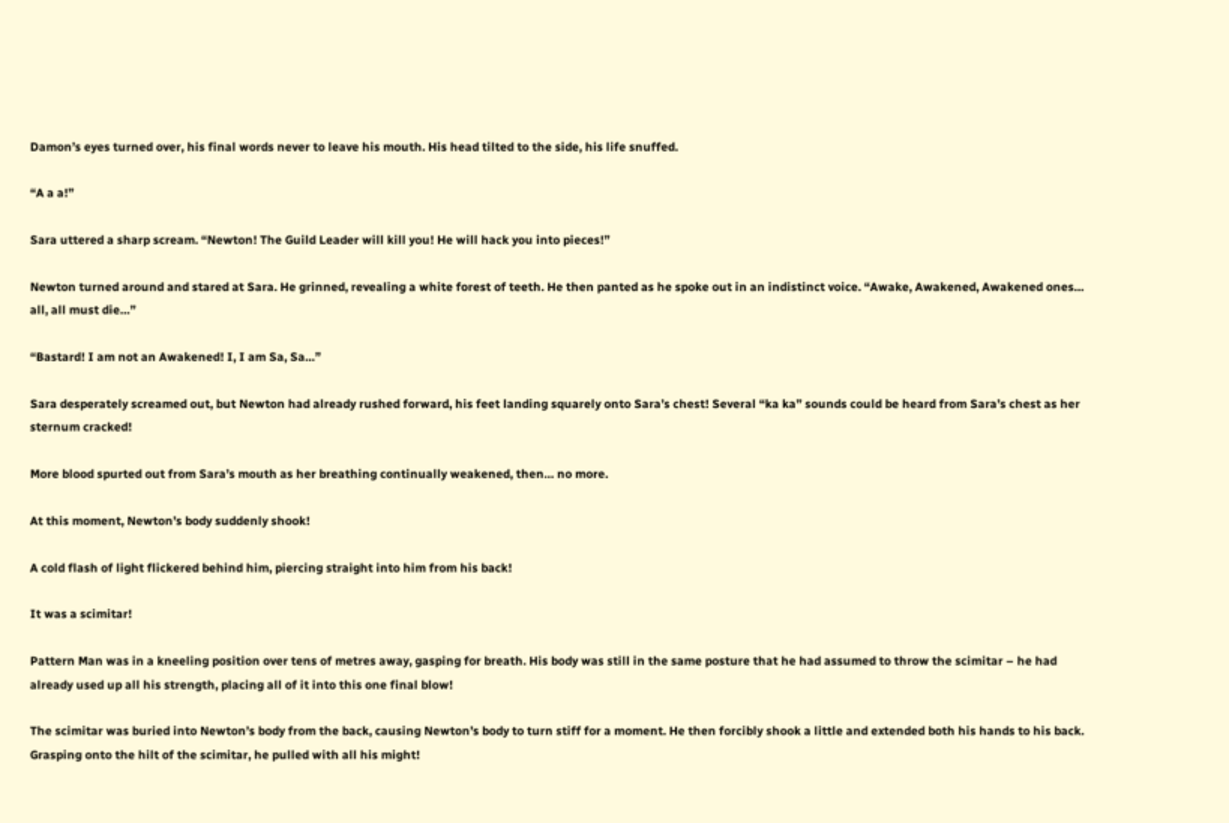Damon’s eyes turned over, his final words never to leave his mouth. His head tilted to the side, his life snuffed.

“A a a!”

Sara uttered a sharp scream. “Newton! The Guild Leader will kill you! He will hack you into pieces!”

Newton turned around and stared at Sara. He grinned, revealing a white forest of teeth. He then panted as he spoke out in an indistinct voice. “Awake, Awakened, Awakened ones… all, all must die…”

“Bastard! I am not an Awakened! I, I am Sa, Sa…”

Sara desperately screamed out, but Newton had already rushed forward, his feet landing squarely onto Sara’s chest! Several “ka ka” sounds could be heard from Sara’s chest as her sternum cracked!

More blood spurted out from Sara’s mouth as her breathing continually weakened, then… no more.

At this moment, Newton’s body suddenly shook!

A cold flash of light flickered behind him, piercing straight into him from his back!

It was a scimitar!

Pattern Man was in a kneeling position over tens of metres away, gasping for breath. His body was still in the same posture that he had assumed to throw the scimitar – he had already used up all his strength, placing all of it into this one final blow!

The scimitar was buried into Newton’s body from the back, causing Newton’s body to turn stiff for a moment. He then forcibly shook a little and extended both his hands to his back. Grasping onto the hilt of the scimitar, he pulled with all his might!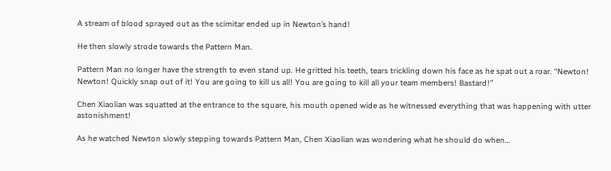A stream of blood sprayed out as the scimitar ended up in Newton’s hand!

He then slowly strode towards the Pattern Man.

Pattern Man no longer have the strength to even stand up. He gritted his teeth, tears trickling down his face as he spat out a roar. “Newton! Newton! Quickly snap out of it! You are going to kill us all! You are going to kill all your team members! Bastard!”

Chen Xiaolian was squatted at the entrance to the square, his mouth opened wide as he witnessed everything that was happening with utter astonishment!

As he watched Newton slowly stepping towards Pattern Man, Chen Xiaolian was wondering what he should do when…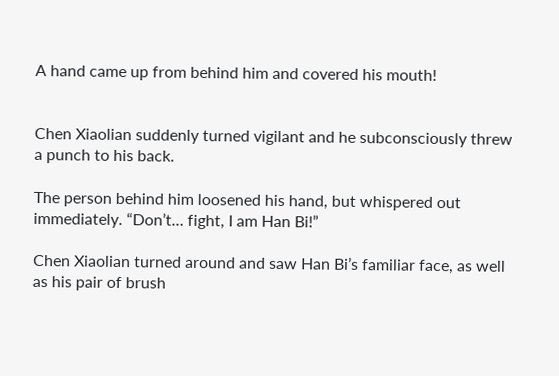A hand came up from behind him and covered his mouth!


Chen Xiaolian suddenly turned vigilant and he subconsciously threw a punch to his back.

The person behind him loosened his hand, but whispered out immediately. “Don’t… fight, I am Han Bi!”

Chen Xiaolian turned around and saw Han Bi’s familiar face, as well as his pair of brush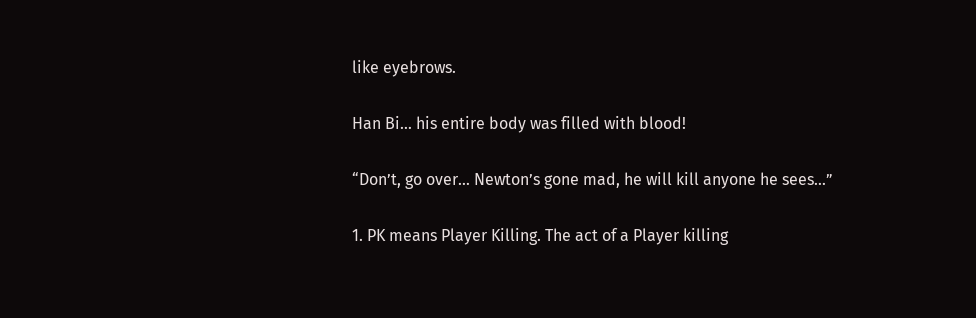like eyebrows.

Han Bi… his entire body was filled with blood!

“Don’t, go over… Newton’s gone mad, he will kill anyone he sees…”

1. PK means Player Killing. The act of a Player killing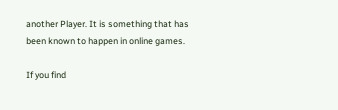another Player. It is something that has been known to happen in online games.

If you find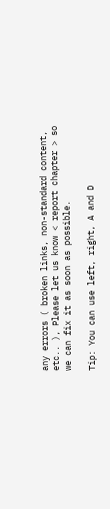any errors ( broken links, non-standard content, etc.. ), Please let us know < report chapter > so we can fix it as soon as possible.

Tip: You can use left, right, A and D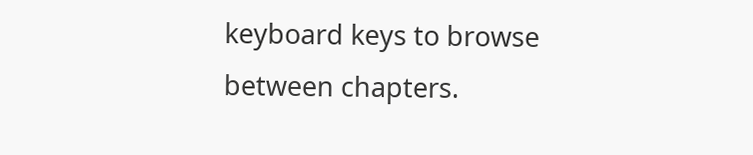keyboard keys to browse between chapters.